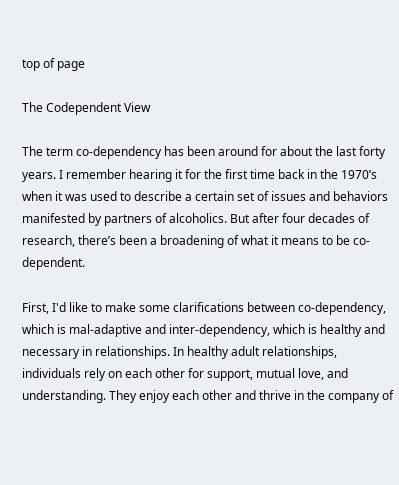top of page

The Codependent View

The term co-dependency has been around for about the last forty years. I remember hearing it for the first time back in the 1970’s when it was used to describe a certain set of issues and behaviors manifested by partners of alcoholics. But after four decades of research, there’s been a broadening of what it means to be co-dependent.

First, I'd like to make some clarifications between co-dependency, which is mal-adaptive and inter-dependency, which is healthy and necessary in relationships. In healthy adult relationships, individuals rely on each other for support, mutual love, and understanding. They enjoy each other and thrive in the company of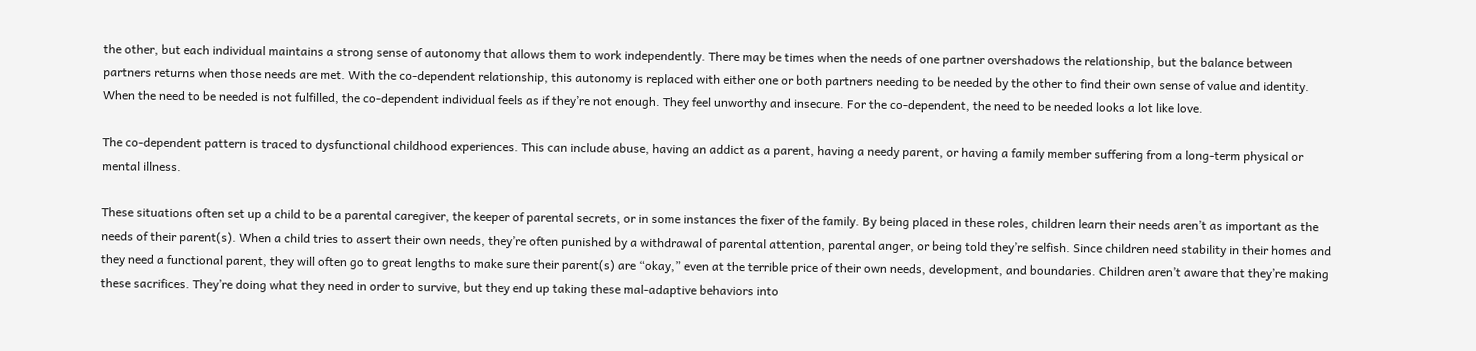the other, but each individual maintains a strong sense of autonomy that allows them to work independently. There may be times when the needs of one partner overshadows the relationship, but the balance between partners returns when those needs are met. With the co-dependent relationship, this autonomy is replaced with either one or both partners needing to be needed by the other to find their own sense of value and identity. When the need to be needed is not fulfilled, the co-dependent individual feels as if they’re not enough. They feel unworthy and insecure. For the co-dependent, the need to be needed looks a lot like love.

The co-dependent pattern is traced to dysfunctional childhood experiences. This can include abuse, having an addict as a parent, having a needy parent, or having a family member suffering from a long-term physical or mental illness.

These situations often set up a child to be a parental caregiver, the keeper of parental secrets, or in some instances the fixer of the family. By being placed in these roles, children learn their needs aren’t as important as the needs of their parent(s). When a child tries to assert their own needs, they’re often punished by a withdrawal of parental attention, parental anger, or being told they’re selfish. Since children need stability in their homes and they need a functional parent, they will often go to great lengths to make sure their parent(s) are “okay,” even at the terrible price of their own needs, development, and boundaries. Children aren’t aware that they’re making these sacrifices. They’re doing what they need in order to survive, but they end up taking these mal-adaptive behaviors into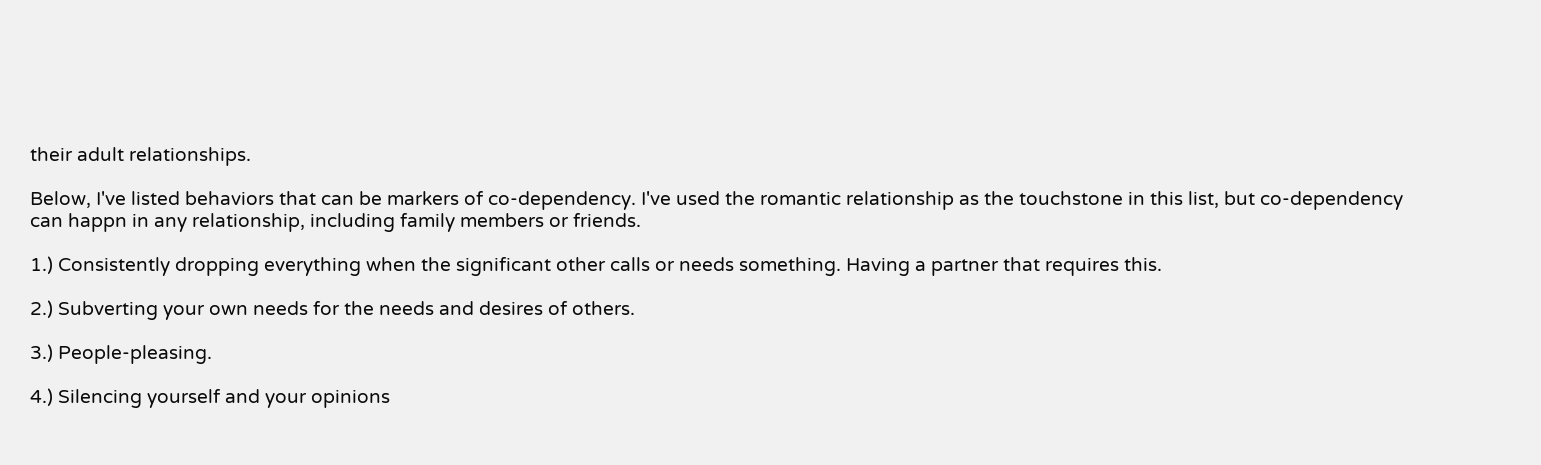their adult relationships.

Below, I've listed behaviors that can be markers of co-dependency. I've used the romantic relationship as the touchstone in this list, but co-dependency can happn in any relationship, including family members or friends.

1.) Consistently dropping everything when the significant other calls or needs something. Having a partner that requires this.

2.) Subverting your own needs for the needs and desires of others.

3.) People-pleasing.

4.) Silencing yourself and your opinions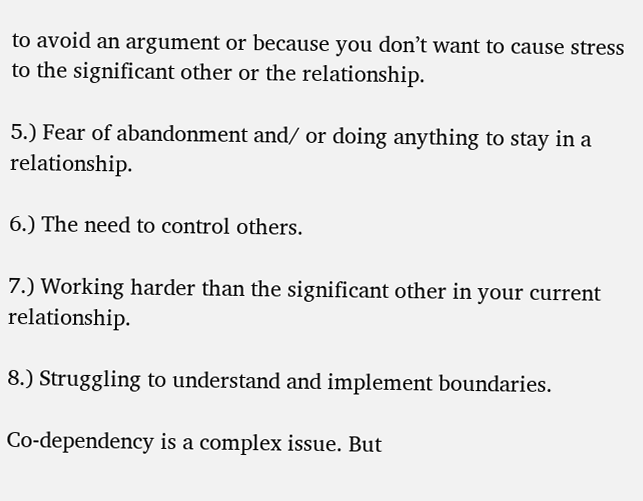to avoid an argument or because you don’t want to cause stress to the significant other or the relationship.

5.) Fear of abandonment and/ or doing anything to stay in a relationship.

6.) The need to control others.

7.) Working harder than the significant other in your current relationship.

8.) Struggling to understand and implement boundaries.

Co-dependency is a complex issue. But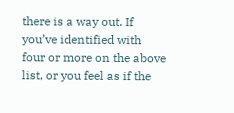there is a way out. If you’ve identified with four or more on the above list, or you feel as if the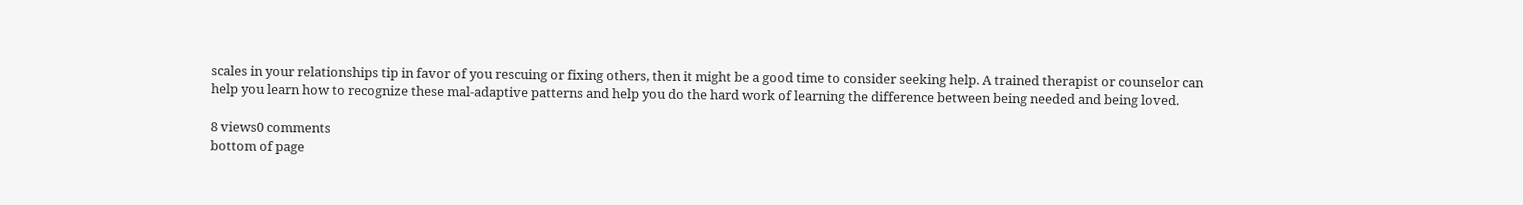scales in your relationships tip in favor of you rescuing or fixing others, then it might be a good time to consider seeking help. A trained therapist or counselor can help you learn how to recognize these mal-adaptive patterns and help you do the hard work of learning the difference between being needed and being loved.

8 views0 comments
bottom of page